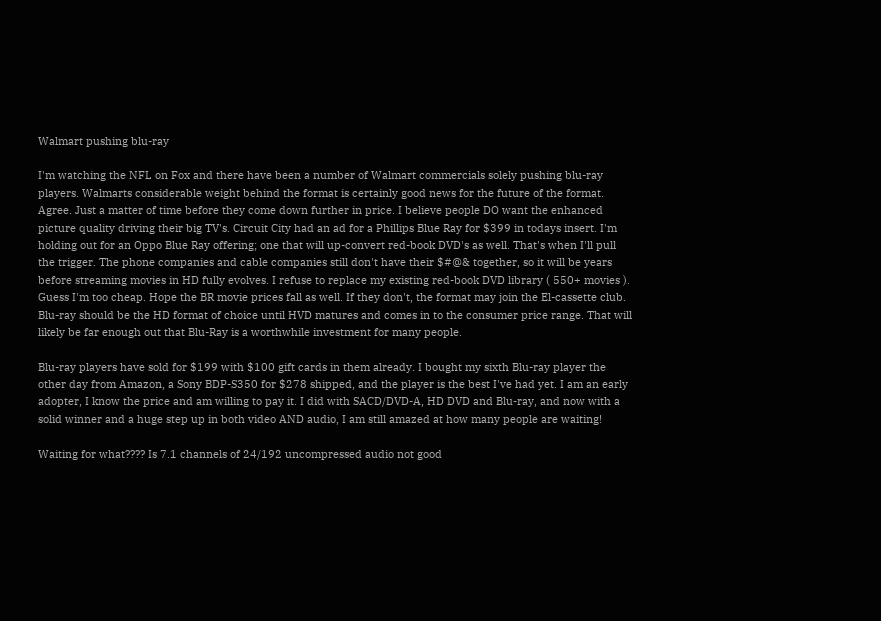Walmart pushing blu-ray

I'm watching the NFL on Fox and there have been a number of Walmart commercials solely pushing blu-ray players. Walmarts considerable weight behind the format is certainly good news for the future of the format.
Agree. Just a matter of time before they come down further in price. I believe people DO want the enhanced picture quality driving their big TV's. Circuit City had an ad for a Phillips Blue Ray for $399 in todays insert. I'm holding out for an Oppo Blue Ray offering; one that will up-convert red-book DVD's as well. That's when I'll pull the trigger. The phone companies and cable companies still don't have their $#@& together, so it will be years before streaming movies in HD fully evolves. I refuse to replace my existing red-book DVD library ( 550+ movies ). Guess I'm too cheap. Hope the BR movie prices fall as well. If they don't, the format may join the El-cassette club.
Blu-ray should be the HD format of choice until HVD matures and comes in to the consumer price range. That will likely be far enough out that Blu-Ray is a worthwhile investment for many people.

Blu-ray players have sold for $199 with $100 gift cards in them already. I bought my sixth Blu-ray player the other day from Amazon, a Sony BDP-S350 for $278 shipped, and the player is the best I've had yet. I am an early adopter, I know the price and am willing to pay it. I did with SACD/DVD-A, HD DVD and Blu-ray, and now with a solid winner and a huge step up in both video AND audio, I am still amazed at how many people are waiting!

Waiting for what???? Is 7.1 channels of 24/192 uncompressed audio not good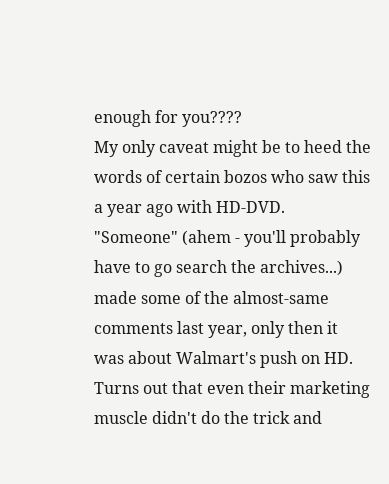enough for you????
My only caveat might be to heed the words of certain bozos who saw this a year ago with HD-DVD. "Someone" (ahem - you'll probably have to go search the archives...) made some of the almost-same comments last year, only then it was about Walmart's push on HD. Turns out that even their marketing muscle didn't do the trick and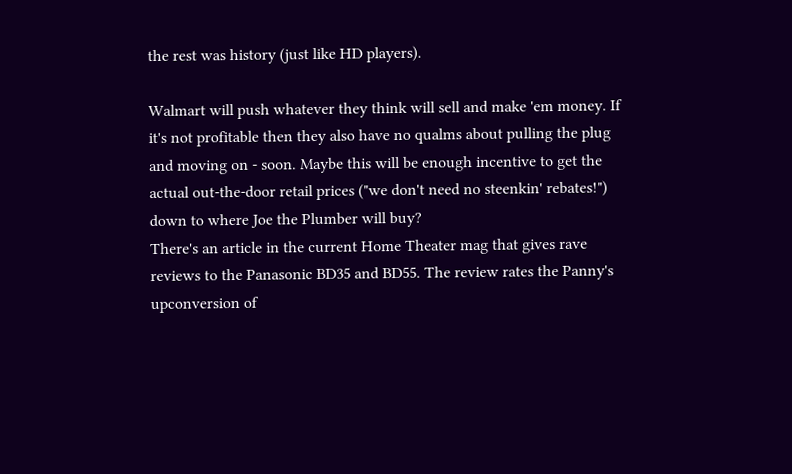the rest was history (just like HD players).

Walmart will push whatever they think will sell and make 'em money. If it's not profitable then they also have no qualms about pulling the plug and moving on - soon. Maybe this will be enough incentive to get the actual out-the-door retail prices ("we don't need no steenkin' rebates!") down to where Joe the Plumber will buy?
There's an article in the current Home Theater mag that gives rave reviews to the Panasonic BD35 and BD55. The review rates the Panny's upconversion of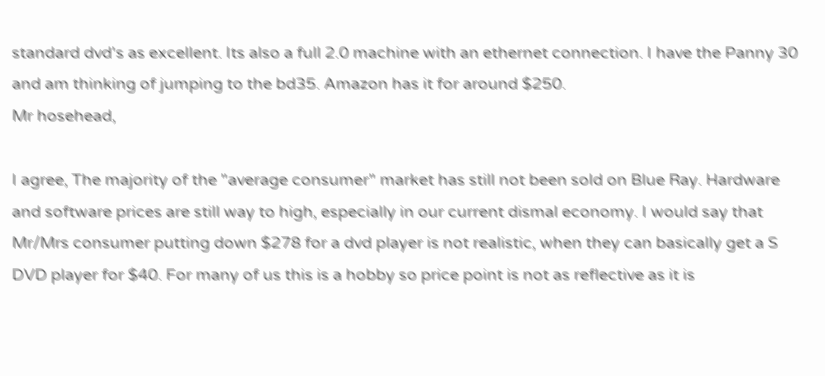standard dvd's as excellent. Its also a full 2.0 machine with an ethernet connection. I have the Panny 30 and am thinking of jumping to the bd35. Amazon has it for around $250.
Mr hosehead,

I agree, The majority of the "average consumer" market has still not been sold on Blue Ray. Hardware and software prices are still way to high, especially in our current dismal economy. I would say that Mr/Mrs consumer putting down $278 for a dvd player is not realistic, when they can basically get a S DVD player for $40. For many of us this is a hobby so price point is not as reflective as it is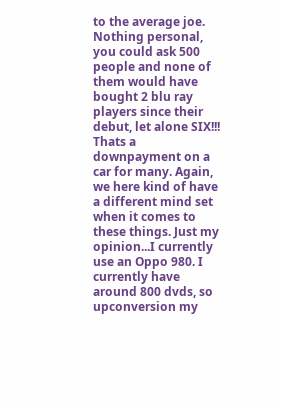to the average joe. Nothing personal, you could ask 500 people and none of them would have bought 2 blu ray players since their debut, let alone SIX!!! Thats a downpayment on a car for many. Again, we here kind of have a different mind set when it comes to these things. Just my opinion...I currently use an Oppo 980. I currently have around 800 dvds, so upconversion my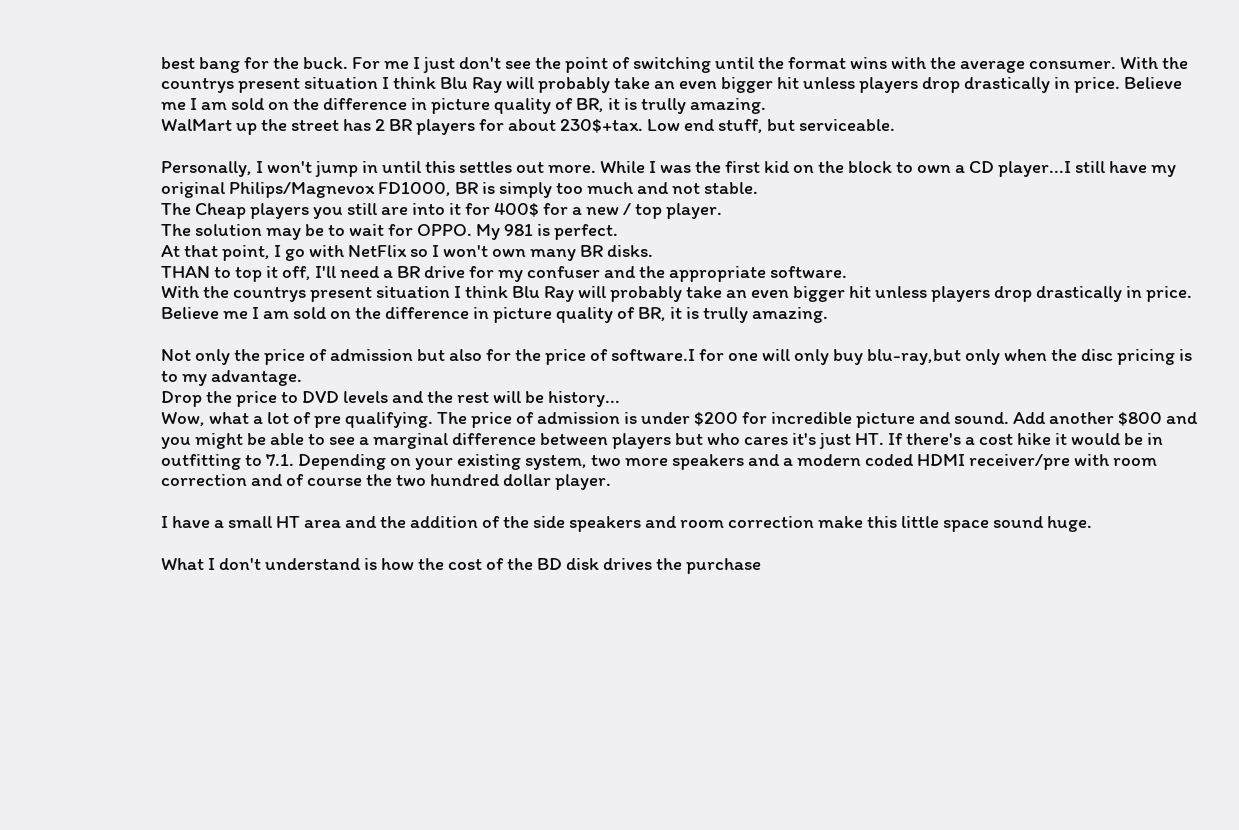best bang for the buck. For me I just don't see the point of switching until the format wins with the average consumer. With the countrys present situation I think Blu Ray will probably take an even bigger hit unless players drop drastically in price. Believe me I am sold on the difference in picture quality of BR, it is trully amazing.
WalMart up the street has 2 BR players for about 230$+tax. Low end stuff, but serviceable.

Personally, I won't jump in until this settles out more. While I was the first kid on the block to own a CD player...I still have my original Philips/Magnevox FD1000, BR is simply too much and not stable.
The Cheap players you still are into it for 400$ for a new / top player.
The solution may be to wait for OPPO. My 981 is perfect.
At that point, I go with NetFlix so I won't own many BR disks.
THAN to top it off, I'll need a BR drive for my confuser and the appropriate software.
With the countrys present situation I think Blu Ray will probably take an even bigger hit unless players drop drastically in price. Believe me I am sold on the difference in picture quality of BR, it is trully amazing.

Not only the price of admission but also for the price of software.I for one will only buy blu-ray,but only when the disc pricing is to my advantage.
Drop the price to DVD levels and the rest will be history...
Wow, what a lot of pre qualifying. The price of admission is under $200 for incredible picture and sound. Add another $800 and you might be able to see a marginal difference between players but who cares it's just HT. If there's a cost hike it would be in outfitting to 7.1. Depending on your existing system, two more speakers and a modern coded HDMI receiver/pre with room correction and of course the two hundred dollar player.

I have a small HT area and the addition of the side speakers and room correction make this little space sound huge.

What I don't understand is how the cost of the BD disk drives the purchase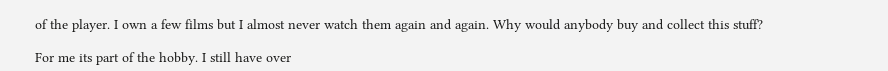of the player. I own a few films but I almost never watch them again and again. Why would anybody buy and collect this stuff?

For me its part of the hobby. I still have over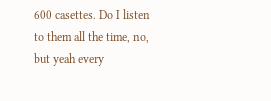600 casettes. Do I listen to them all the time, no, but yeah every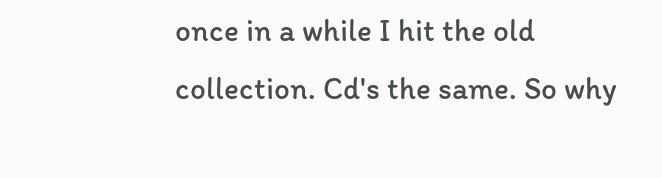once in a while I hit the old collection. Cd's the same. So why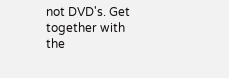not DVD's. Get together with the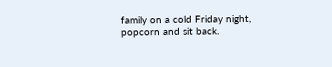family on a cold Friday night, popcorn and sit back.